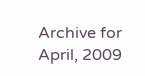Archive for April, 2009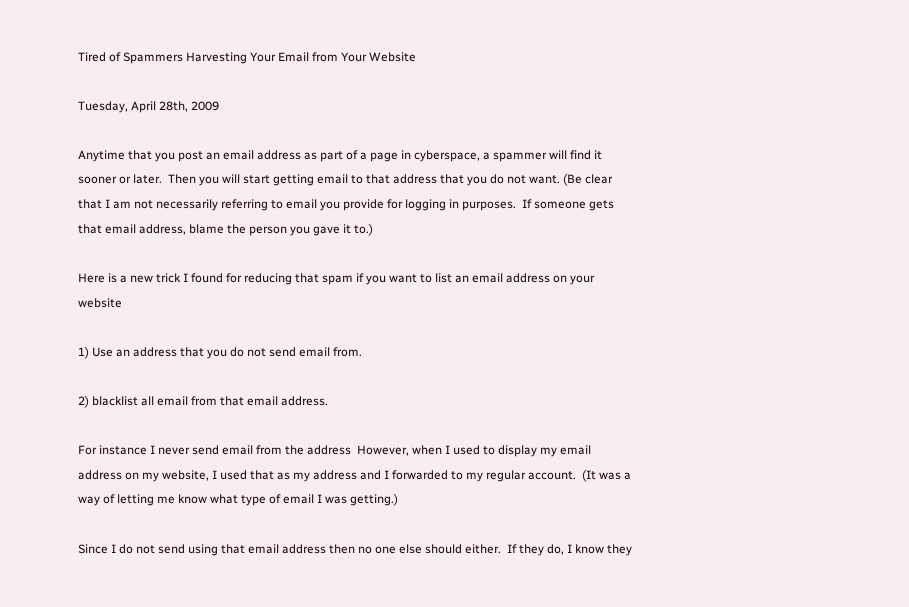Tired of Spammers Harvesting Your Email from Your Website

Tuesday, April 28th, 2009

Anytime that you post an email address as part of a page in cyberspace, a spammer will find it sooner or later.  Then you will start getting email to that address that you do not want. (Be clear that I am not necessarily referring to email you provide for logging in purposes.  If someone gets that email address, blame the person you gave it to.)

Here is a new trick I found for reducing that spam if you want to list an email address on your website

1) Use an address that you do not send email from.

2) blacklist all email from that email address.

For instance I never send email from the address  However, when I used to display my email address on my website, I used that as my address and I forwarded to my regular account.  (It was a way of letting me know what type of email I was getting.)

Since I do not send using that email address then no one else should either.  If they do, I know they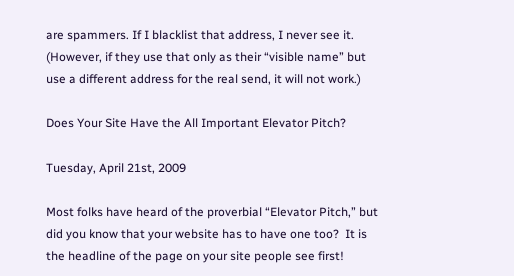are spammers. If I blacklist that address, I never see it.   (However, if they use that only as their “visible name” but use a different address for the real send, it will not work.)

Does Your Site Have the All Important Elevator Pitch?

Tuesday, April 21st, 2009

Most folks have heard of the proverbial “Elevator Pitch,” but did you know that your website has to have one too?  It is the headline of the page on your site people see first!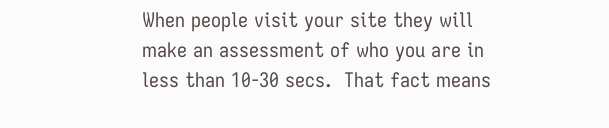When people visit your site they will make an assessment of who you are in less than 10-30 secs.  That fact means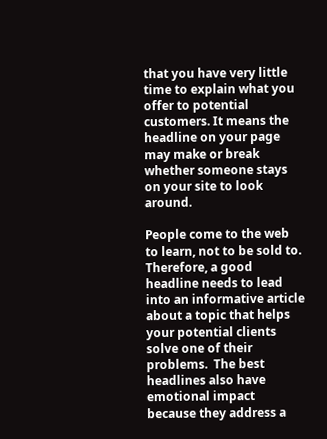that you have very little time to explain what you offer to potential customers. It means the headline on your page may make or break whether someone stays on your site to look around.

People come to the web to learn, not to be sold to.  Therefore, a good headline needs to lead into an informative article about a topic that helps your potential clients solve one of their problems.  The best headlines also have emotional impact because they address a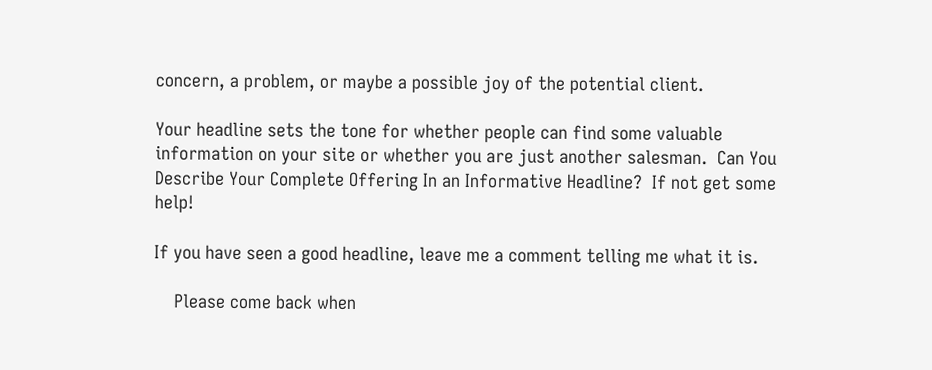concern, a problem, or maybe a possible joy of the potential client.

Your headline sets the tone for whether people can find some valuable information on your site or whether you are just another salesman.  Can You Describe Your Complete Offering In an Informative Headline?  If not get some help!

If you have seen a good headline, leave me a comment telling me what it is.

    Please come back when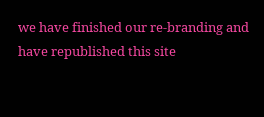we have finished our re-branding and have republished this site